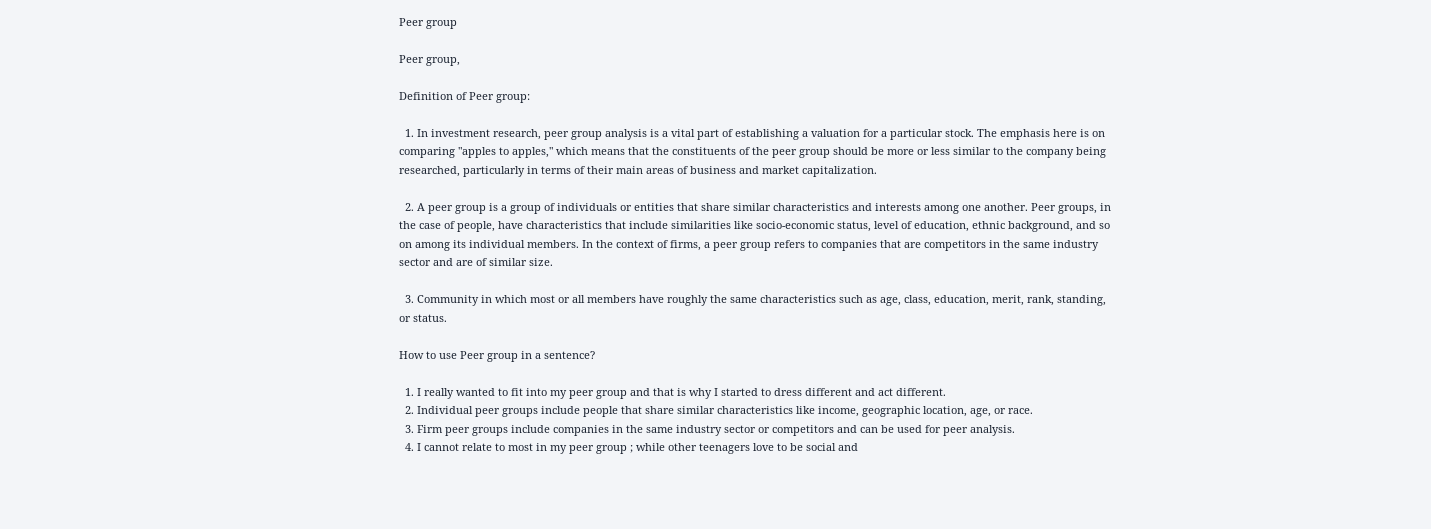Peer group

Peer group,

Definition of Peer group:

  1. In investment research, peer group analysis is a vital part of establishing a valuation for a particular stock. The emphasis here is on comparing "apples to apples," which means that the constituents of the peer group should be more or less similar to the company being researched, particularly in terms of their main areas of business and market capitalization.

  2. A peer group is a group of individuals or entities that share similar characteristics and interests among one another. Peer groups, in the case of people, have characteristics that include similarities like socio-economic status, level of education, ethnic background, and so on among its individual members. In the context of firms, a peer group refers to companies that are competitors in the same industry sector and are of similar size.

  3. Community in which most or all members have roughly the same characteristics such as age, class, education, merit, rank, standing, or status.

How to use Peer group in a sentence?

  1. I really wanted to fit into my peer group and that is why I started to dress different and act different.
  2. Individual peer groups include people that share similar characteristics like income, geographic location, age, or race.
  3. Firm peer groups include companies in the same industry sector or competitors and can be used for peer analysis.
  4. I cannot relate to most in my peer group ; while other teenagers love to be social and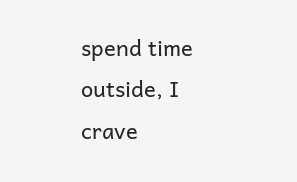spend time outside, I crave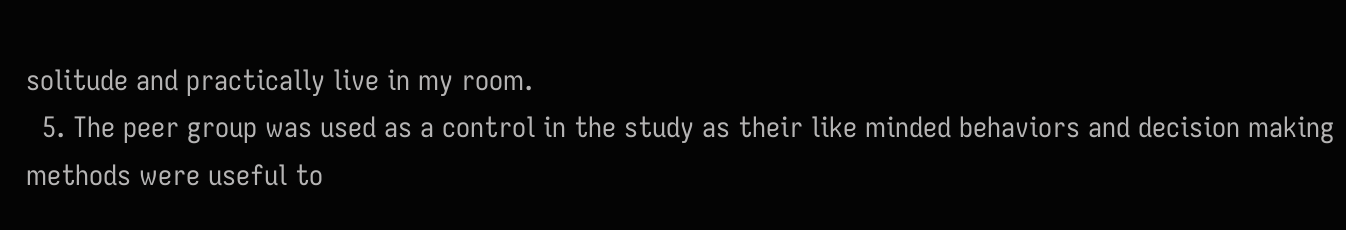solitude and practically live in my room.
  5. The peer group was used as a control in the study as their like minded behaviors and decision making methods were useful to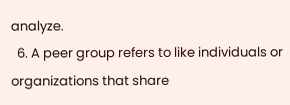analyze.
  6. A peer group refers to like individuals or organizations that share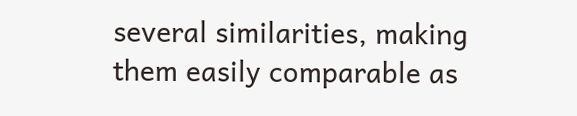several similarities, making them easily comparable as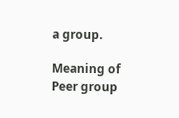a group.

Meaning of Peer group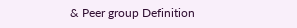& Peer group Definition